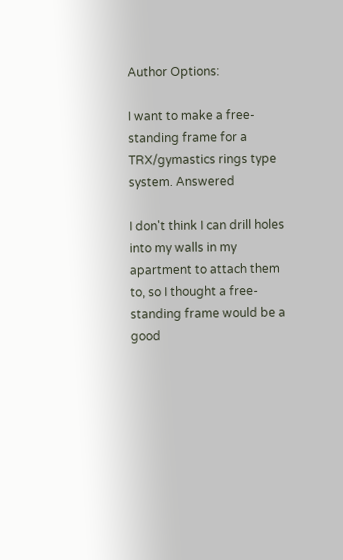Author Options:

I want to make a free-standing frame for a TRX/gymastics rings type system. Answered

I don't think I can drill holes into my walls in my apartment to attach them to, so I thought a free-standing frame would be a good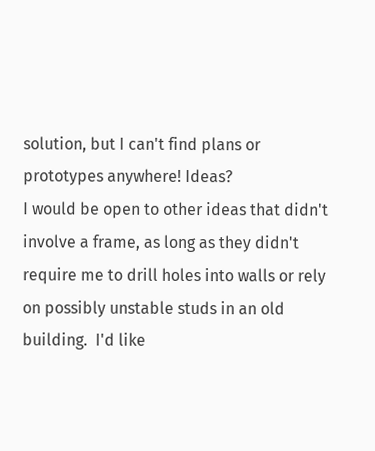solution, but I can't find plans or prototypes anywhere! Ideas?
I would be open to other ideas that didn't involve a frame, as long as they didn't require me to drill holes into walls or rely on possibly unstable studs in an old building.  I'd like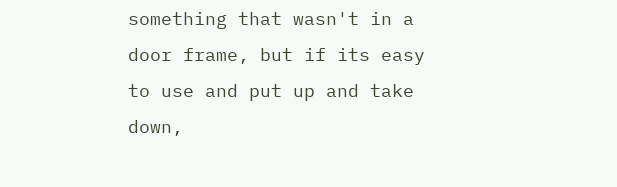something that wasn't in a door frame, but if its easy to use and put up and take down,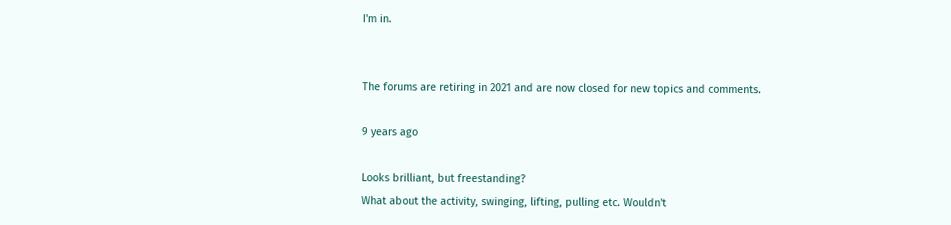I'm in.


The forums are retiring in 2021 and are now closed for new topics and comments.

9 years ago

Looks brilliant, but freestanding?
What about the activity, swinging, lifting, pulling etc. Wouldn't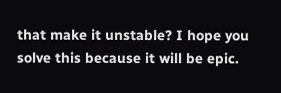that make it unstable? I hope you solve this because it will be epic.